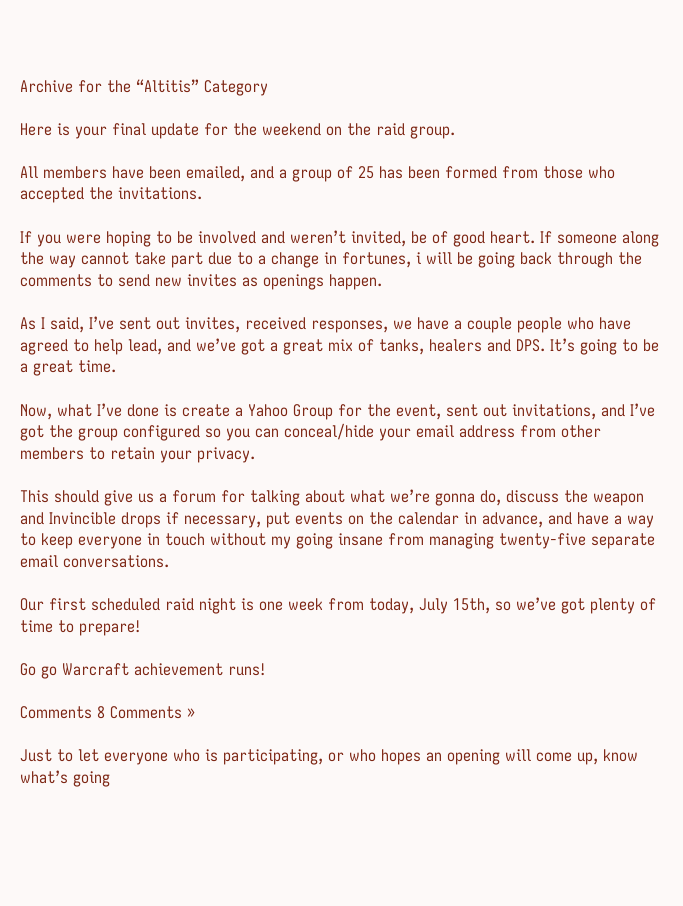Archive for the “Altitis” Category

Here is your final update for the weekend on the raid group.

All members have been emailed, and a group of 25 has been formed from those who accepted the invitations.

If you were hoping to be involved and weren’t invited, be of good heart. If someone along the way cannot take part due to a change in fortunes, i will be going back through the comments to send new invites as openings happen.

As I said, I’ve sent out invites, received responses, we have a couple people who have agreed to help lead, and we’ve got a great mix of tanks, healers and DPS. It’s going to be a great time.

Now, what I’ve done is create a Yahoo Group for the event, sent out invitations, and I’ve got the group configured so you can conceal/hide your email address from other members to retain your privacy.

This should give us a forum for talking about what we’re gonna do, discuss the weapon and Invincible drops if necessary, put events on the calendar in advance, and have a way to keep everyone in touch without my going insane from managing twenty-five separate email conversations.

Our first scheduled raid night is one week from today, July 15th, so we’ve got plenty of time to prepare!

Go go Warcraft achievement runs!

Comments 8 Comments »

Just to let everyone who is participating, or who hopes an opening will come up, know what’s going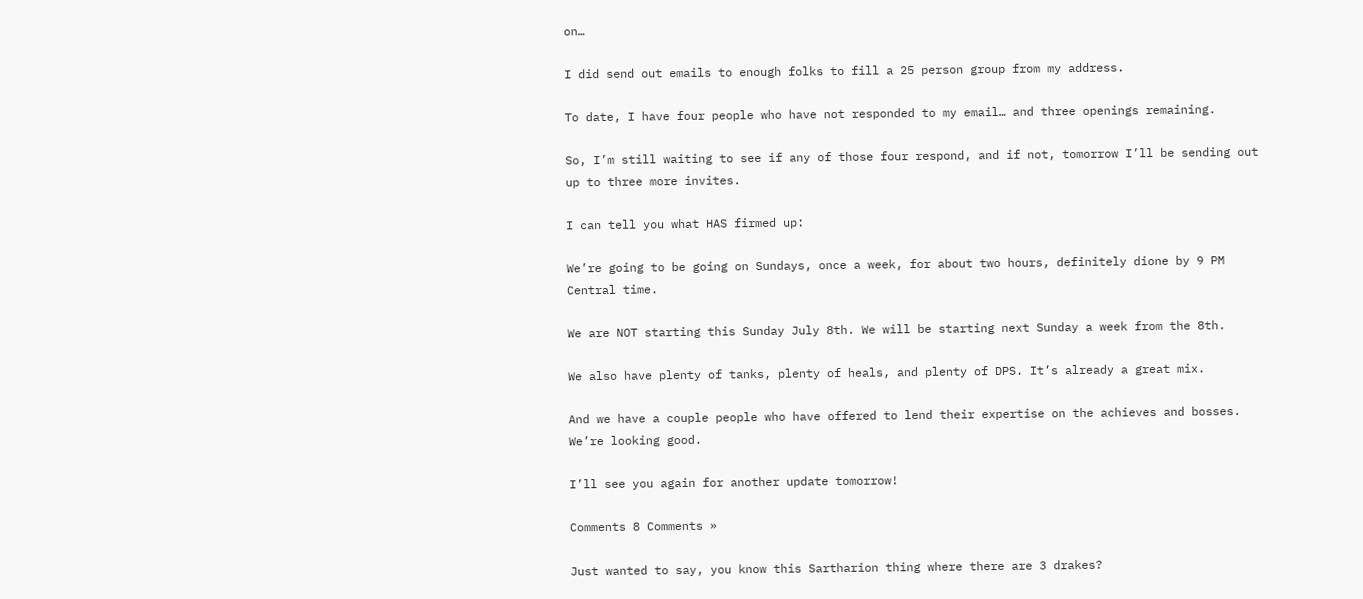on…

I did send out emails to enough folks to fill a 25 person group from my address.

To date, I have four people who have not responded to my email… and three openings remaining.

So, I’m still waiting to see if any of those four respond, and if not, tomorrow I’ll be sending out up to three more invites.

I can tell you what HAS firmed up:

We’re going to be going on Sundays, once a week, for about two hours, definitely dione by 9 PM Central time.

We are NOT starting this Sunday July 8th. We will be starting next Sunday a week from the 8th.

We also have plenty of tanks, plenty of heals, and plenty of DPS. It’s already a great mix.

And we have a couple people who have offered to lend their expertise on the achieves and bosses. We’re looking good.

I’ll see you again for another update tomorrow!

Comments 8 Comments »

Just wanted to say, you know this Sartharion thing where there are 3 drakes?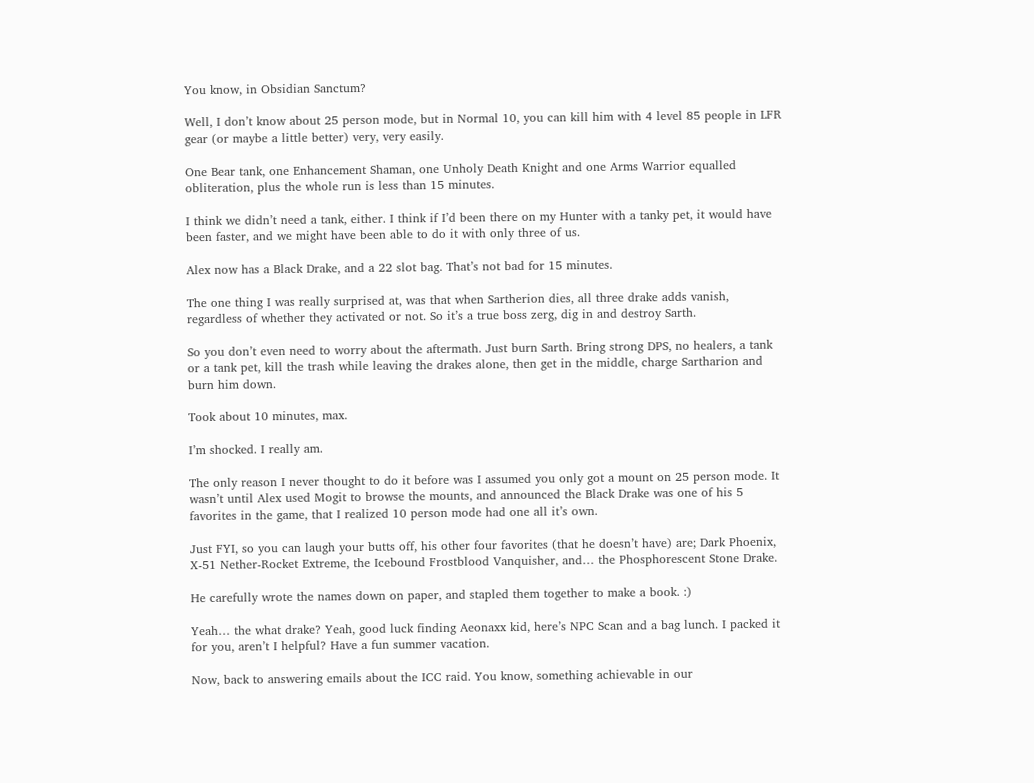You know, in Obsidian Sanctum?

Well, I don’t know about 25 person mode, but in Normal 10, you can kill him with 4 level 85 people in LFR gear (or maybe a little better) very, very easily.

One Bear tank, one Enhancement Shaman, one Unholy Death Knight and one Arms Warrior equalled obliteration, plus the whole run is less than 15 minutes.

I think we didn’t need a tank, either. I think if I’d been there on my Hunter with a tanky pet, it would have been faster, and we might have been able to do it with only three of us.

Alex now has a Black Drake, and a 22 slot bag. That’s not bad for 15 minutes.

The one thing I was really surprised at, was that when Sartherion dies, all three drake adds vanish, regardless of whether they activated or not. So it’s a true boss zerg, dig in and destroy Sarth.

So you don’t even need to worry about the aftermath. Just burn Sarth. Bring strong DPS, no healers, a tank or a tank pet, kill the trash while leaving the drakes alone, then get in the middle, charge Sartharion and burn him down.

Took about 10 minutes, max.

I’m shocked. I really am.

The only reason I never thought to do it before was I assumed you only got a mount on 25 person mode. It wasn’t until Alex used Mogit to browse the mounts, and announced the Black Drake was one of his 5 favorites in the game, that I realized 10 person mode had one all it’s own.

Just FYI, so you can laugh your butts off, his other four favorites (that he doesn’t have) are; Dark Phoenix, X-51 Nether-Rocket Extreme, the Icebound Frostblood Vanquisher, and… the Phosphorescent Stone Drake.

He carefully wrote the names down on paper, and stapled them together to make a book. :)

Yeah… the what drake? Yeah, good luck finding Aeonaxx kid, here’s NPC Scan and a bag lunch. I packed it for you, aren’t I helpful? Have a fun summer vacation.

Now, back to answering emails about the ICC raid. You know, something achievable in our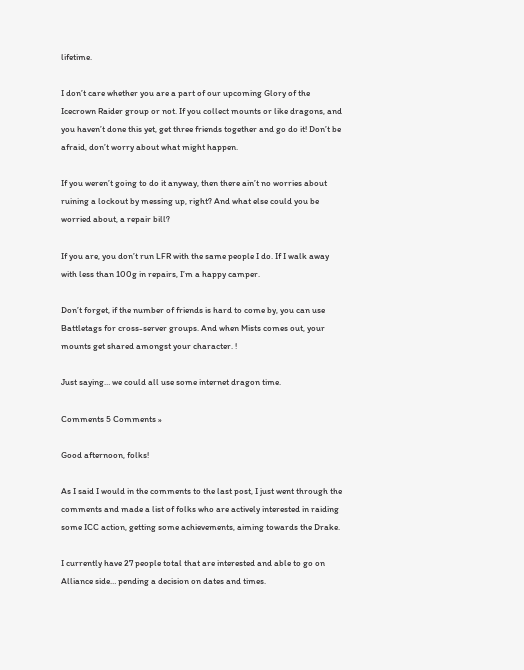lifetime.

I don’t care whether you are a part of our upcoming Glory of the Icecrown Raider group or not. If you collect mounts or like dragons, and you haven’t done this yet, get three friends together and go do it! Don’t be afraid, don’t worry about what might happen.

If you weren’t going to do it anyway, then there ain’t no worries about ruining a lockout by messing up, right? And what else could you be worried about, a repair bill?

If you are, you don’t run LFR with the same people I do. If I walk away with less than 100g in repairs, I’m a happy camper.

Don’t forget, if the number of friends is hard to come by, you can use Battletags for cross-server groups. And when Mists comes out, your mounts get shared amongst your character. !

Just saying… we could all use some internet dragon time.

Comments 5 Comments »

Good afternoon, folks!

As I said I would in the comments to the last post, I just went through the comments and made a list of folks who are actively interested in raiding some ICC action, getting some achievements, aiming towards the Drake.

I currently have 27 people total that are interested and able to go on Alliance side… pending a decision on dates and times.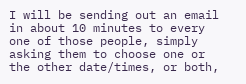I will be sending out an email in about 10 minutes to every one of those people, simply asking them to choose one or the other date/times, or both,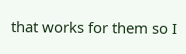that works for them so I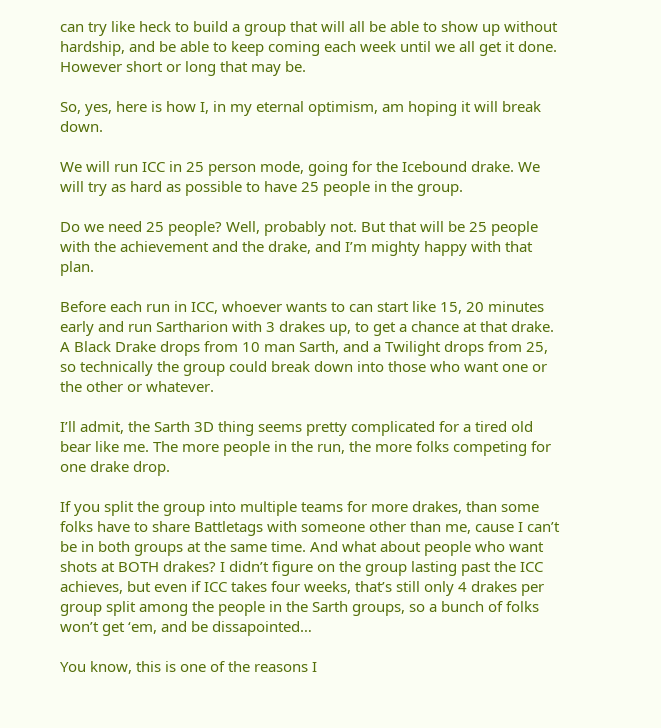can try like heck to build a group that will all be able to show up without hardship, and be able to keep coming each week until we all get it done. However short or long that may be.

So, yes, here is how I, in my eternal optimism, am hoping it will break down.

We will run ICC in 25 person mode, going for the Icebound drake. We will try as hard as possible to have 25 people in the group.

Do we need 25 people? Well, probably not. But that will be 25 people with the achievement and the drake, and I’m mighty happy with that plan.

Before each run in ICC, whoever wants to can start like 15, 20 minutes early and run Sartharion with 3 drakes up, to get a chance at that drake.  A Black Drake drops from 10 man Sarth, and a Twilight drops from 25, so technically the group could break down into those who want one or the other or whatever.

I’ll admit, the Sarth 3D thing seems pretty complicated for a tired old bear like me. The more people in the run, the more folks competing for one drake drop.

If you split the group into multiple teams for more drakes, than some folks have to share Battletags with someone other than me, cause I can’t be in both groups at the same time. And what about people who want shots at BOTH drakes? I didn’t figure on the group lasting past the ICC achieves, but even if ICC takes four weeks, that’s still only 4 drakes per group split among the people in the Sarth groups, so a bunch of folks won’t get ‘em, and be dissapointed…

You know, this is one of the reasons I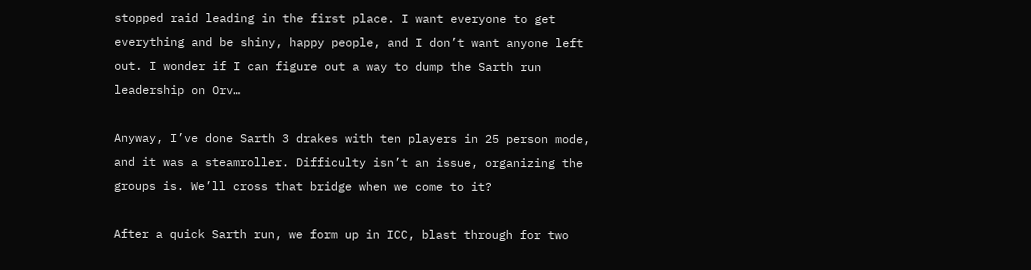stopped raid leading in the first place. I want everyone to get everything and be shiny, happy people, and I don’t want anyone left out. I wonder if I can figure out a way to dump the Sarth run leadership on Orv…

Anyway, I’ve done Sarth 3 drakes with ten players in 25 person mode, and it was a steamroller. Difficulty isn’t an issue, organizing the groups is. We’ll cross that bridge when we come to it?

After a quick Sarth run, we form up in ICC, blast through for two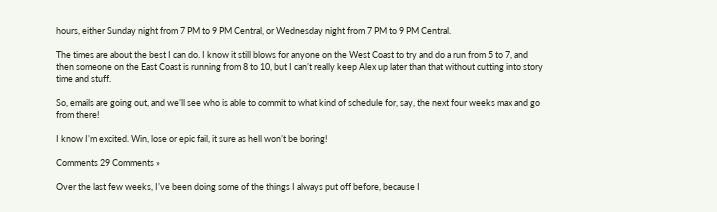hours, either Sunday night from 7 PM to 9 PM Central, or Wednesday night from 7 PM to 9 PM Central.

The times are about the best I can do. I know it still blows for anyone on the West Coast to try and do a run from 5 to 7, and then someone on the East Coast is running from 8 to 10, but I can’t really keep Alex up later than that without cutting into story time and stuff.

So, emails are going out, and we’ll see who is able to commit to what kind of schedule for, say, the next four weeks max and go from there!

I know I’m excited. Win, lose or epic fail, it sure as hell won’t be boring!

Comments 29 Comments »

Over the last few weeks, I’ve been doing some of the things I always put off before, because I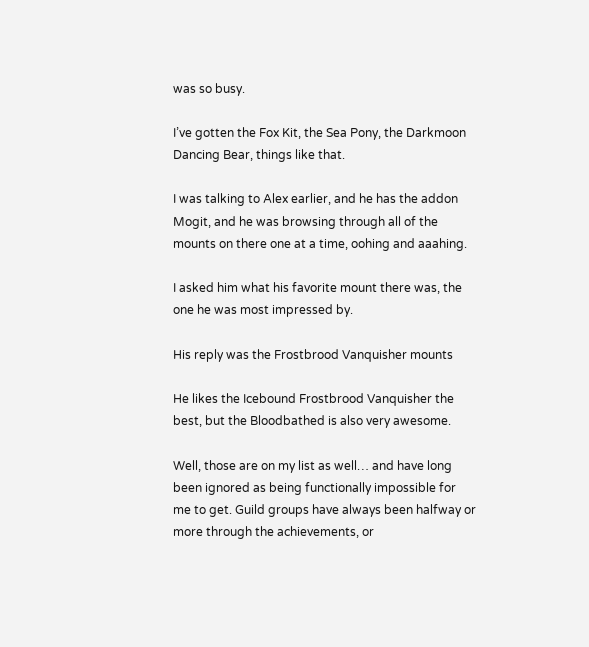was so busy.

I’ve gotten the Fox Kit, the Sea Pony, the Darkmoon Dancing Bear, things like that.

I was talking to Alex earlier, and he has the addon Mogit, and he was browsing through all of the mounts on there one at a time, oohing and aaahing.

I asked him what his favorite mount there was, the one he was most impressed by.

His reply was the Frostbrood Vanquisher mounts

He likes the Icebound Frostbrood Vanquisher the best, but the Bloodbathed is also very awesome.

Well, those are on my list as well… and have long been ignored as being functionally impossible for me to get. Guild groups have always been halfway or more through the achievements, or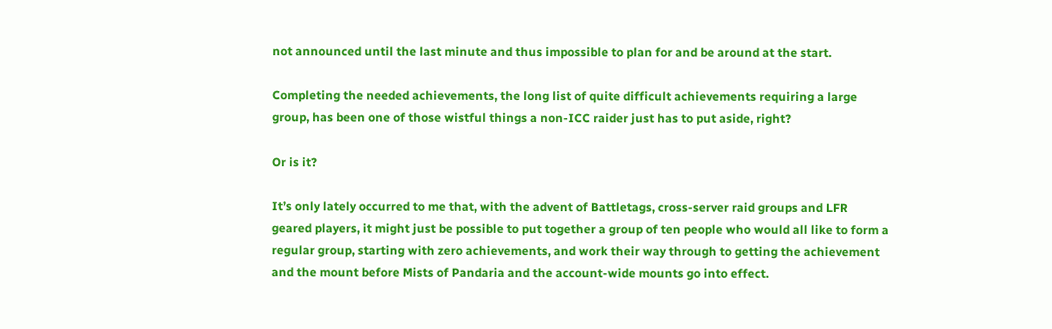not announced until the last minute and thus impossible to plan for and be around at the start.

Completing the needed achievements, the long list of quite difficult achievements requiring a large group, has been one of those wistful things a non-ICC raider just has to put aside, right?

Or is it?

It’s only lately occurred to me that, with the advent of Battletags, cross-server raid groups and LFR geared players, it might just be possible to put together a group of ten people who would all like to form a regular group, starting with zero achievements, and work their way through to getting the achievement and the mount before Mists of Pandaria and the account-wide mounts go into effect.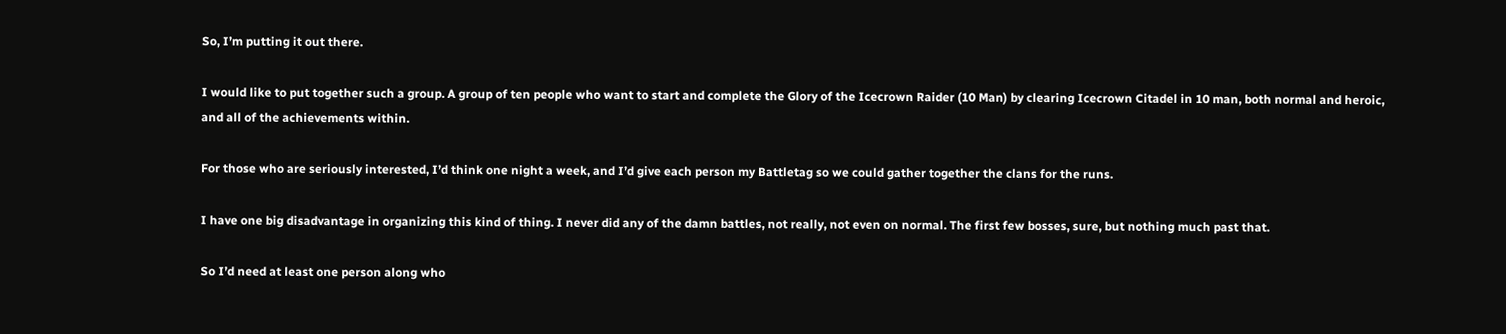So, I’m putting it out there.

I would like to put together such a group. A group of ten people who want to start and complete the Glory of the Icecrown Raider (10 Man) by clearing Icecrown Citadel in 10 man, both normal and heroic, and all of the achievements within.

For those who are seriously interested, I’d think one night a week, and I’d give each person my Battletag so we could gather together the clans for the runs.

I have one big disadvantage in organizing this kind of thing. I never did any of the damn battles, not really, not even on normal. The first few bosses, sure, but nothing much past that.

So I’d need at least one person along who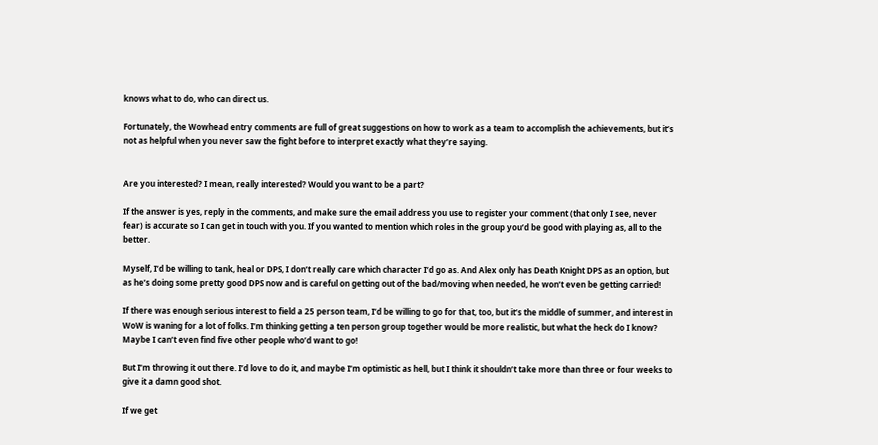knows what to do, who can direct us.

Fortunately, the Wowhead entry comments are full of great suggestions on how to work as a team to accomplish the achievements, but it’s not as helpful when you never saw the fight before to interpret exactly what they’re saying.


Are you interested? I mean, really interested? Would you want to be a part?

If the answer is yes, reply in the comments, and make sure the email address you use to register your comment (that only I see, never fear) is accurate so I can get in touch with you. If you wanted to mention which roles in the group you’d be good with playing as, all to the better.

Myself, I’d be willing to tank, heal or DPS, I don’t really care which character I’d go as. And Alex only has Death Knight DPS as an option, but as he’s doing some pretty good DPS now and is careful on getting out of the bad/moving when needed, he won’t even be getting carried!

If there was enough serious interest to field a 25 person team, I’d be willing to go for that, too, but it’s the middle of summer, and interest in WoW is waning for a lot of folks. I’m thinking getting a ten person group together would be more realistic, but what the heck do I know? Maybe I can’t even find five other people who’d want to go!

But I’m throwing it out there. I’d love to do it, and maybe I’m optimistic as hell, but I think it shouldn’t take more than three or four weeks to give it a damn good shot.

If we get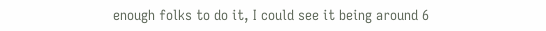enough folks to do it, I could see it being around 6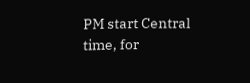PM start Central time, for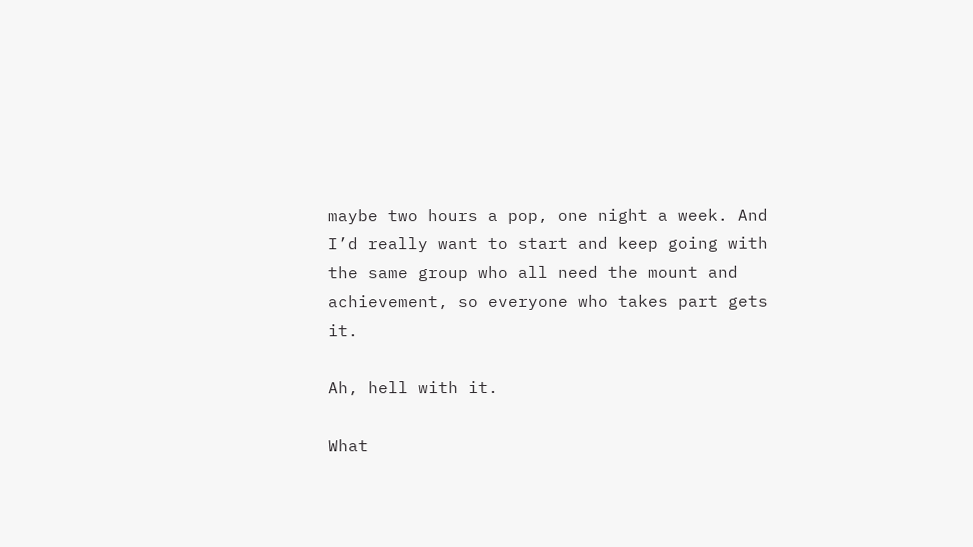maybe two hours a pop, one night a week. And I’d really want to start and keep going with the same group who all need the mount and achievement, so everyone who takes part gets it.

Ah, hell with it.

What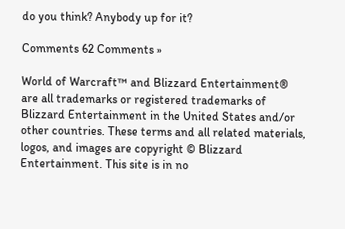do you think? Anybody up for it?

Comments 62 Comments »

World of Warcraft™ and Blizzard Entertainment® are all trademarks or registered trademarks of Blizzard Entertainment in the United States and/or other countries. These terms and all related materials, logos, and images are copyright © Blizzard Entertainment. This site is in no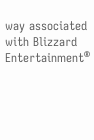way associated with Blizzard Entertainment®